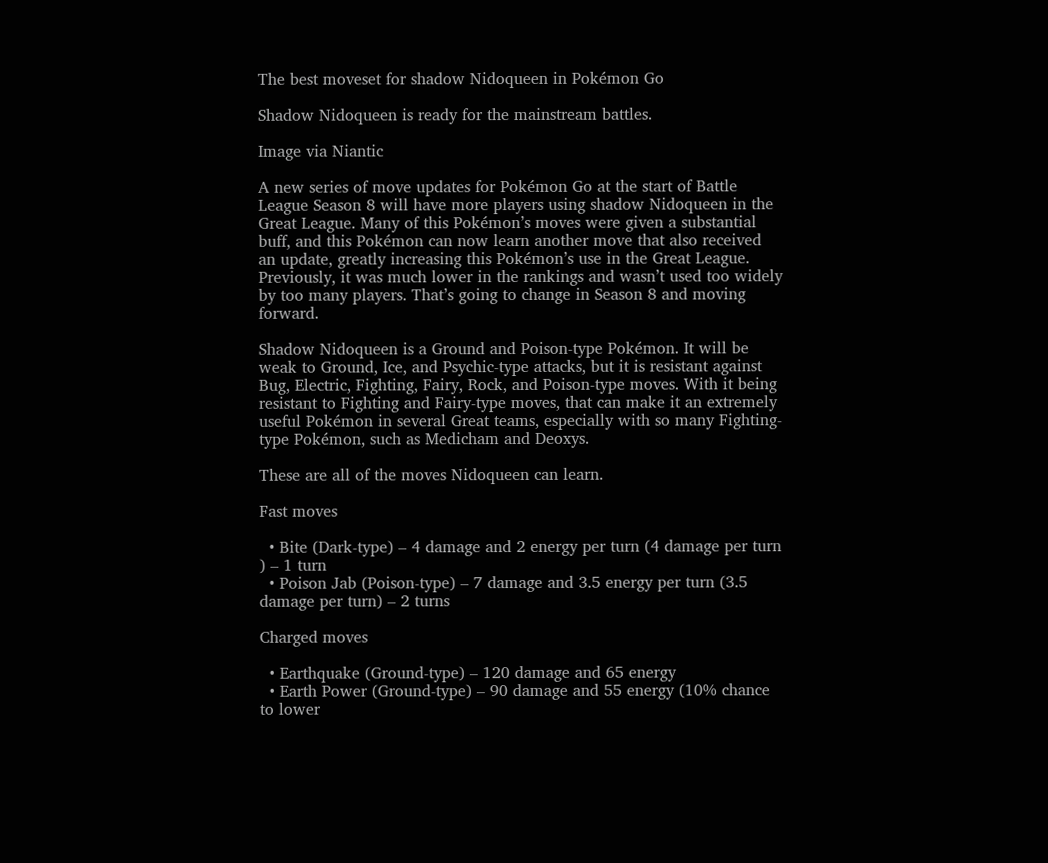The best moveset for shadow Nidoqueen in Pokémon Go

Shadow Nidoqueen is ready for the mainstream battles.

Image via Niantic

A new series of move updates for Pokémon Go at the start of Battle League Season 8 will have more players using shadow Nidoqueen in the Great League. Many of this Pokémon’s moves were given a substantial buff, and this Pokémon can now learn another move that also received an update, greatly increasing this Pokémon’s use in the Great League. Previously, it was much lower in the rankings and wasn’t used too widely by too many players. That’s going to change in Season 8 and moving forward.

Shadow Nidoqueen is a Ground and Poison-type Pokémon. It will be weak to Ground, Ice, and Psychic-type attacks, but it is resistant against Bug, Electric, Fighting, Fairy, Rock, and Poison-type moves. With it being resistant to Fighting and Fairy-type moves, that can make it an extremely useful Pokémon in several Great teams, especially with so many Fighting-type Pokémon, such as Medicham and Deoxys.

These are all of the moves Nidoqueen can learn.

Fast moves

  • Bite (Dark-type) – 4 damage and 2 energy per turn (4 damage per turn ) – 1 turn
  • Poison Jab (Poison-type) – 7 damage and 3.5 energy per turn (3.5 damage per turn) – 2 turns

Charged moves

  • Earthquake (Ground-type) – 120 damage and 65 energy
  • Earth Power (Ground-type) – 90 damage and 55 energy (10% chance to lower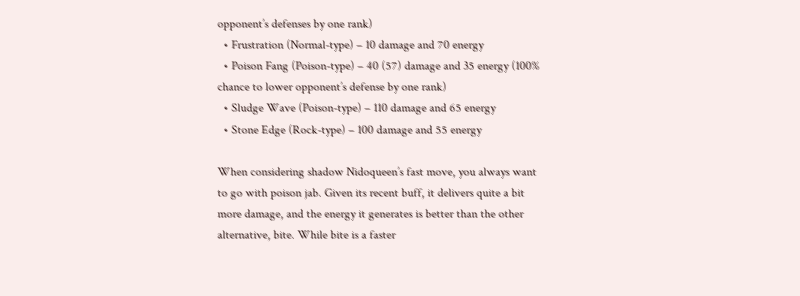opponent’s defenses by one rank)
  • Frustration (Normal-type) – 10 damage and 70 energy
  • Poison Fang (Poison-type) – 40 (57) damage and 35 energy (100% chance to lower opponent’s defense by one rank)
  • Sludge Wave (Poison-type) – 110 damage and 65 energy
  • Stone Edge (Rock-type) – 100 damage and 55 energy

When considering shadow Nidoqueen’s fast move, you always want to go with poison jab. Given its recent buff, it delivers quite a bit more damage, and the energy it generates is better than the other alternative, bite. While bite is a faster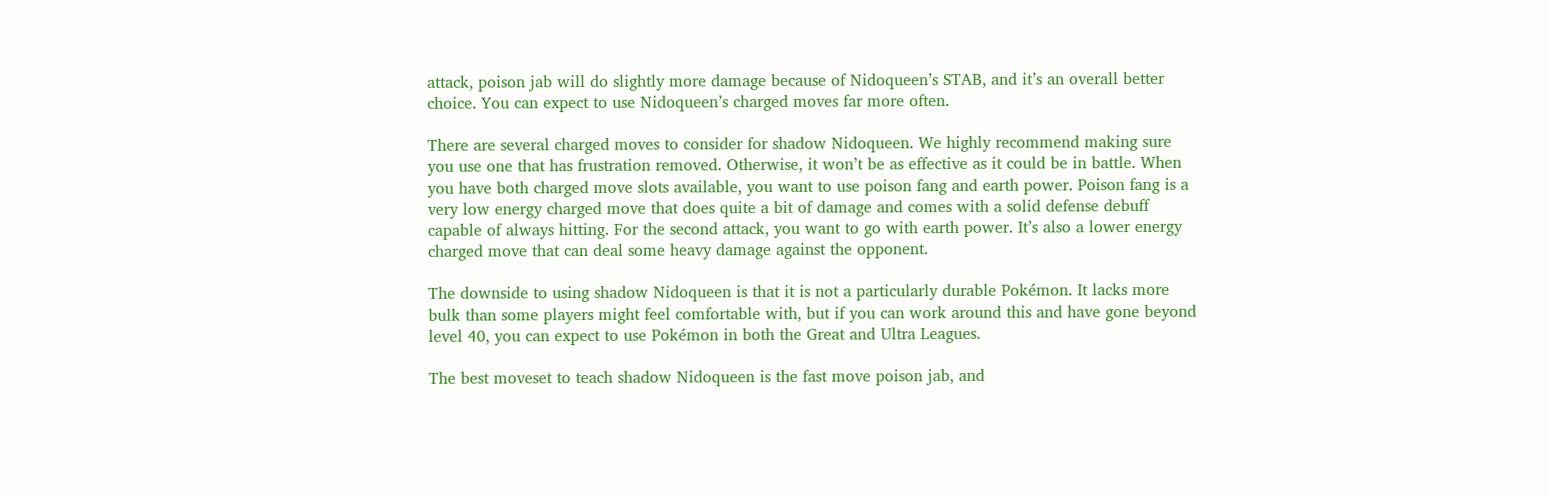attack, poison jab will do slightly more damage because of Nidoqueen’s STAB, and it’s an overall better choice. You can expect to use Nidoqueen’s charged moves far more often.

There are several charged moves to consider for shadow Nidoqueen. We highly recommend making sure you use one that has frustration removed. Otherwise, it won’t be as effective as it could be in battle. When you have both charged move slots available, you want to use poison fang and earth power. Poison fang is a very low energy charged move that does quite a bit of damage and comes with a solid defense debuff capable of always hitting. For the second attack, you want to go with earth power. It’s also a lower energy charged move that can deal some heavy damage against the opponent.

The downside to using shadow Nidoqueen is that it is not a particularly durable Pokémon. It lacks more bulk than some players might feel comfortable with, but if you can work around this and have gone beyond level 40, you can expect to use Pokémon in both the Great and Ultra Leagues.

The best moveset to teach shadow Nidoqueen is the fast move poison jab, and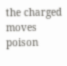the charged moves poison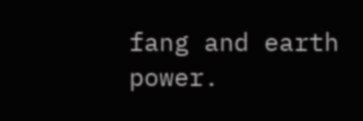fang and earth power.